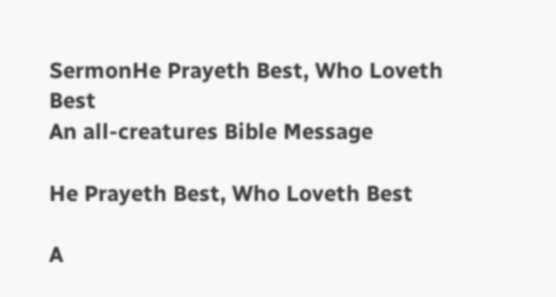SermonHe Prayeth Best, Who Loveth Best
An all-creatures Bible Message

He Prayeth Best, Who Loveth Best

A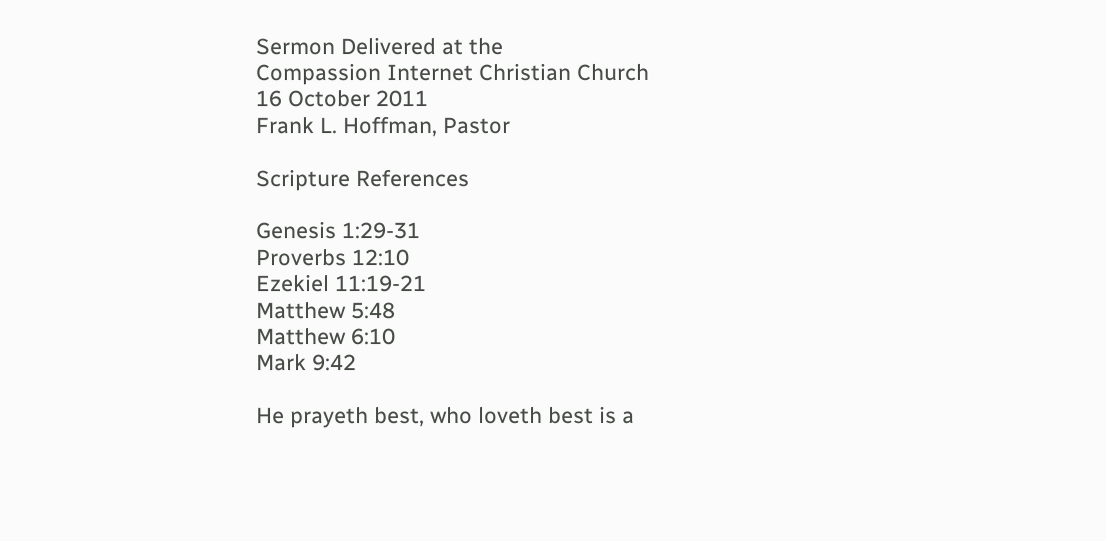Sermon Delivered at the
Compassion Internet Christian Church
16 October 2011
Frank L. Hoffman, Pastor

Scripture References

Genesis 1:29-31
Proverbs 12:10
Ezekiel 11:19-21
Matthew 5:48
Matthew 6:10
Mark 9:42

He prayeth best, who loveth best is a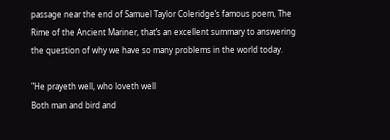passage near the end of Samuel Taylor Coleridge’s famous poem, The Rime of the Ancient Mariner, that’s an excellent summary to answering the question of why we have so many problems in the world today.

"He prayeth well, who loveth well
Both man and bird and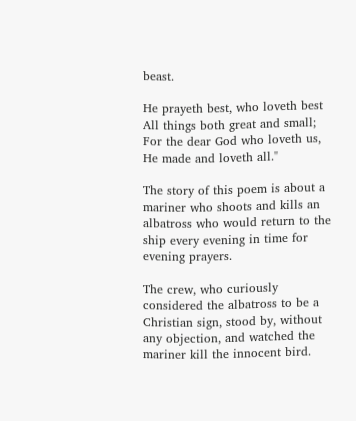beast.

He prayeth best, who loveth best
All things both great and small;
For the dear God who loveth us,
He made and loveth all."

The story of this poem is about a mariner who shoots and kills an albatross who would return to the ship every evening in time for evening prayers.

The crew, who curiously considered the albatross to be a Christian sign, stood by, without any objection, and watched the mariner kill the innocent bird.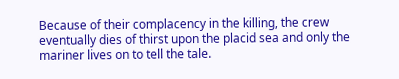Because of their complacency in the killing, the crew eventually dies of thirst upon the placid sea and only the mariner lives on to tell the tale.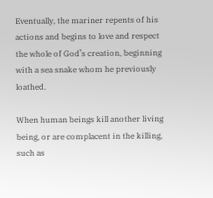Eventually, the mariner repents of his actions and begins to love and respect the whole of God’s creation, beginning with a sea snake whom he previously loathed.

When human beings kill another living being, or are complacent in the killing, such as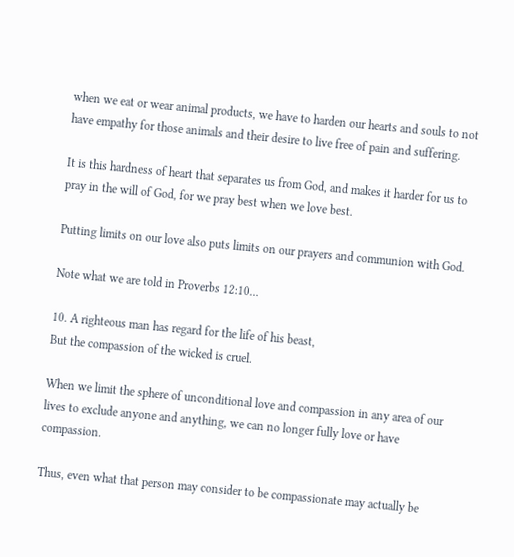when we eat or wear animal products, we have to harden our hearts and souls to not have empathy for those animals and their desire to live free of pain and suffering.

It is this hardness of heart that separates us from God, and makes it harder for us to pray in the will of God, for we pray best when we love best.

Putting limits on our love also puts limits on our prayers and communion with God.

Note what we are told in Proverbs 12:10…

10. A righteous man has regard for the life of his beast,
But the compassion of the wicked is cruel.

When we limit the sphere of unconditional love and compassion in any area of our lives to exclude anyone and anything, we can no longer fully love or have compassion.

Thus, even what that person may consider to be compassionate may actually be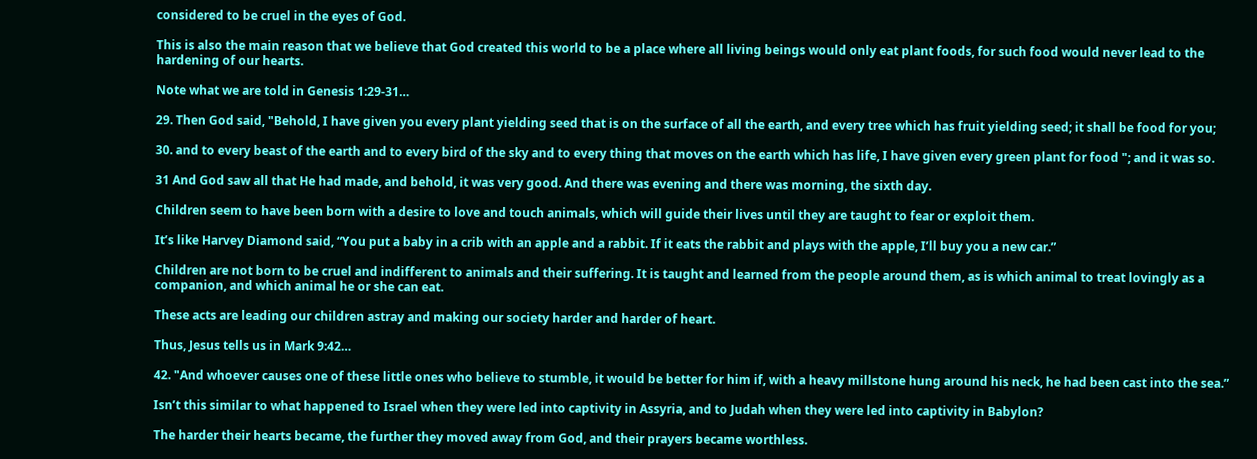considered to be cruel in the eyes of God.

This is also the main reason that we believe that God created this world to be a place where all living beings would only eat plant foods, for such food would never lead to the hardening of our hearts.

Note what we are told in Genesis 1:29-31…

29. Then God said, "Behold, I have given you every plant yielding seed that is on the surface of all the earth, and every tree which has fruit yielding seed; it shall be food for you;

30. and to every beast of the earth and to every bird of the sky and to every thing that moves on the earth which has life, I have given every green plant for food "; and it was so.

31 And God saw all that He had made, and behold, it was very good. And there was evening and there was morning, the sixth day.

Children seem to have been born with a desire to love and touch animals, which will guide their lives until they are taught to fear or exploit them.

It’s like Harvey Diamond said, “You put a baby in a crib with an apple and a rabbit. If it eats the rabbit and plays with the apple, I’ll buy you a new car.”

Children are not born to be cruel and indifferent to animals and their suffering. It is taught and learned from the people around them, as is which animal to treat lovingly as a companion, and which animal he or she can eat.

These acts are leading our children astray and making our society harder and harder of heart.

Thus, Jesus tells us in Mark 9:42…

42. "And whoever causes one of these little ones who believe to stumble, it would be better for him if, with a heavy millstone hung around his neck, he had been cast into the sea.”

Isn’t this similar to what happened to Israel when they were led into captivity in Assyria, and to Judah when they were led into captivity in Babylon?

The harder their hearts became, the further they moved away from God, and their prayers became worthless.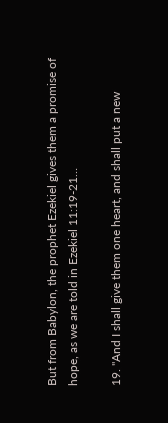But from Babylon, the prophet Ezekiel gives them a promise of hope, as we are told in Ezekiel 11:19-21…

19. "And I shall give them one heart, and shall put a new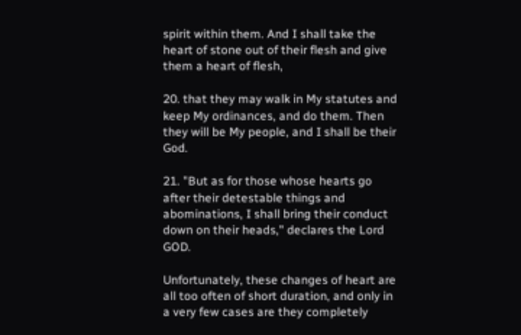spirit within them. And I shall take the heart of stone out of their flesh and give them a heart of flesh,

20. that they may walk in My statutes and keep My ordinances, and do them. Then they will be My people, and I shall be their God.

21. "But as for those whose hearts go after their detestable things and abominations, I shall bring their conduct down on their heads," declares the Lord GOD.

Unfortunately, these changes of heart are all too often of short duration, and only in a very few cases are they completely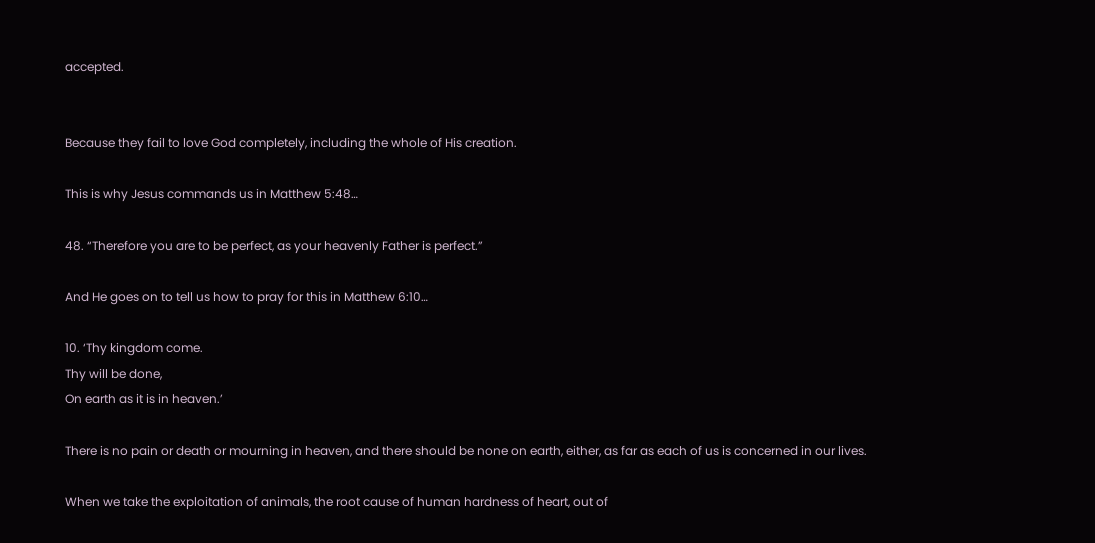accepted.


Because they fail to love God completely, including the whole of His creation.

This is why Jesus commands us in Matthew 5:48…

48. “Therefore you are to be perfect, as your heavenly Father is perfect.”

And He goes on to tell us how to pray for this in Matthew 6:10…

10. ‘Thy kingdom come.
Thy will be done,
On earth as it is in heaven.’

There is no pain or death or mourning in heaven, and there should be none on earth, either, as far as each of us is concerned in our lives.

When we take the exploitation of animals, the root cause of human hardness of heart, out of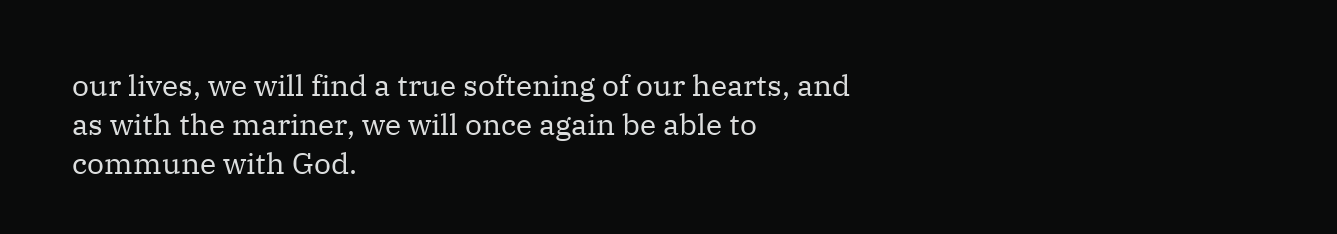our lives, we will find a true softening of our hearts, and as with the mariner, we will once again be able to commune with God.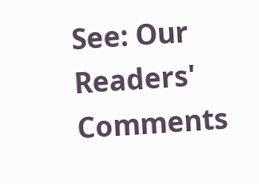See: Our Readers' Comments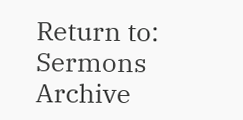Return to: Sermons Archive